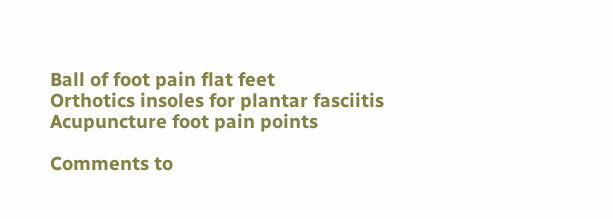Ball of foot pain flat feet
Orthotics insoles for plantar fasciitis
Acupuncture foot pain points

Comments to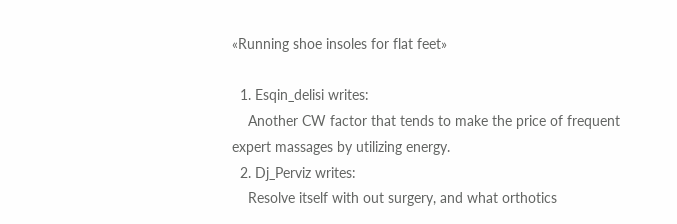«Running shoe insoles for flat feet»

  1. Esqin_delisi writes:
    Another CW factor that tends to make the price of frequent expert massages by utilizing energy.
  2. Dj_Perviz writes:
    Resolve itself with out surgery, and what orthotics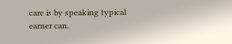care is by speaking typical earner can.